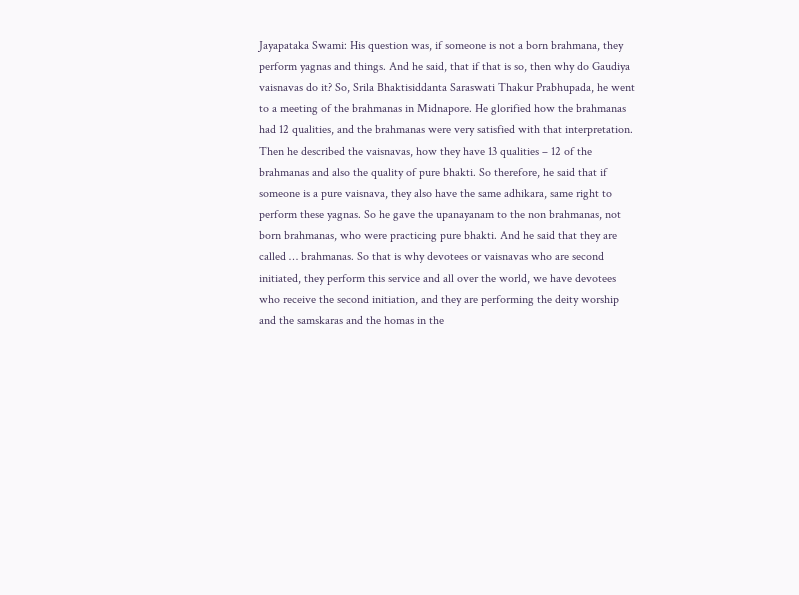Jayapataka Swami: His question was, if someone is not a born brahmana, they perform yagnas and things. And he said, that if that is so, then why do Gaudiya vaisnavas do it? So, Srila Bhaktisiddanta Saraswati Thakur Prabhupada, he went to a meeting of the brahmanas in Midnapore. He glorified how the brahmanas had 12 qualities, and the brahmanas were very satisfied with that interpretation. Then he described the vaisnavas, how they have 13 qualities – 12 of the brahmanas and also the quality of pure bhakti. So therefore, he said that if someone is a pure vaisnava, they also have the same adhikara, same right to perform these yagnas. So he gave the upanayanam to the non brahmanas, not born brahmanas, who were practicing pure bhakti. And he said that they are called … brahmanas. So that is why devotees or vaisnavas who are second initiated, they perform this service and all over the world, we have devotees who receive the second initiation, and they are performing the deity worship and the samskaras and the homas in the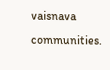vaisnava communities.